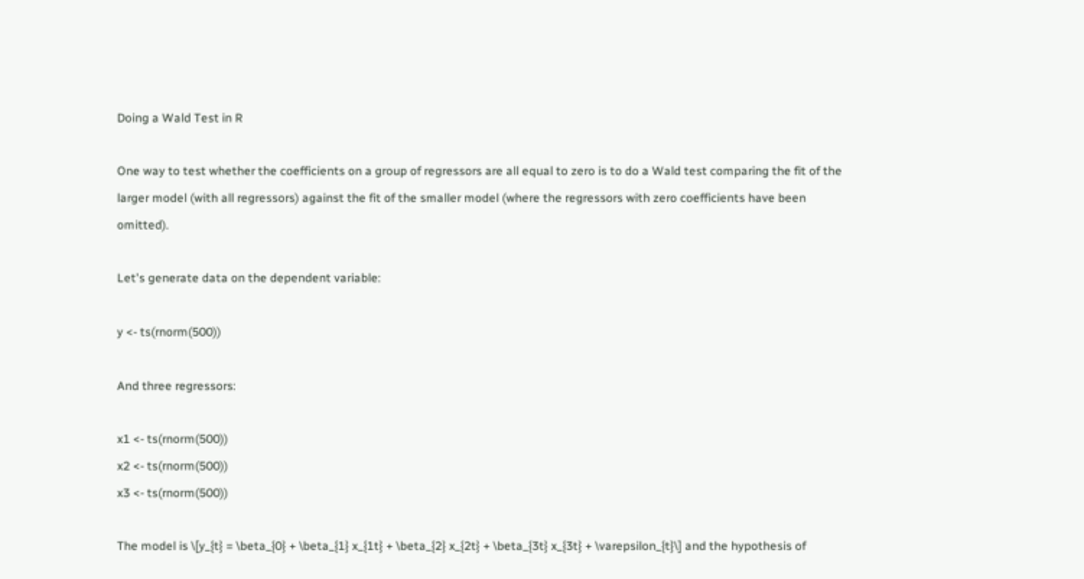Doing a Wald Test in R

One way to test whether the coefficients on a group of regressors are all equal to zero is to do a Wald test comparing the fit of the larger model (with all regressors) against the fit of the smaller model (where the regressors with zero coefficients have been omitted).

Let's generate data on the dependent variable:

y <- ts(rnorm(500))

And three regressors:

x1 <- ts(rnorm(500))
x2 <- ts(rnorm(500))
x3 <- ts(rnorm(500))

The model is \[y_{t} = \beta_{0} + \beta_{1} x_{1t} + \beta_{2} x_{2t} + \beta_{3t} x_{3t} + \varepsilon_{t}\] and the hypothesis of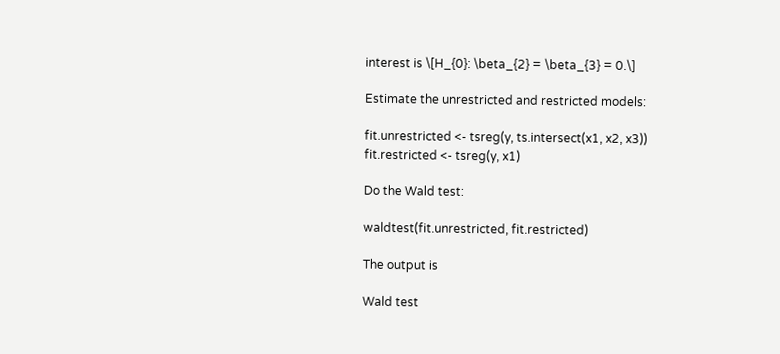interest is \[H_{0}: \beta_{2} = \beta_{3} = 0.\]

Estimate the unrestricted and restricted models:

fit.unrestricted <- tsreg(y, ts.intersect(x1, x2, x3))
fit.restricted <- tsreg(y, x1)

Do the Wald test:

waldtest(fit.unrestricted, fit.restricted)

The output is

Wald test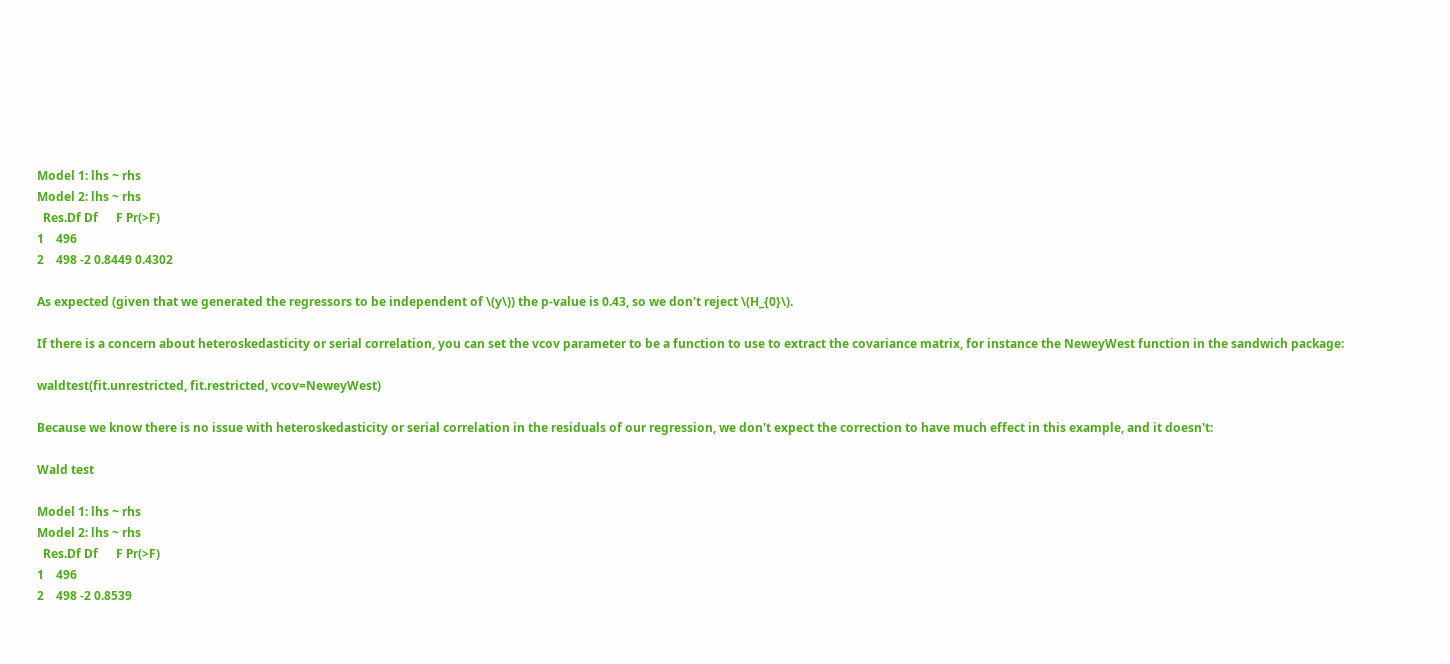Model 1: lhs ~ rhs
Model 2: lhs ~ rhs
  Res.Df Df      F Pr(>F)
1    496
2    498 -2 0.8449 0.4302

As expected (given that we generated the regressors to be independent of \(y\)) the p-value is 0.43, so we don't reject \(H_{0}\).

If there is a concern about heteroskedasticity or serial correlation, you can set the vcov parameter to be a function to use to extract the covariance matrix, for instance the NeweyWest function in the sandwich package:

waldtest(fit.unrestricted, fit.restricted, vcov=NeweyWest)

Because we know there is no issue with heteroskedasticity or serial correlation in the residuals of our regression, we don't expect the correction to have much effect in this example, and it doesn't:

Wald test

Model 1: lhs ~ rhs
Model 2: lhs ~ rhs
  Res.Df Df      F Pr(>F)
1    496
2    498 -2 0.8539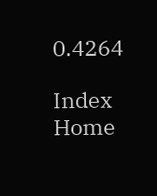0.4264

Index    Home